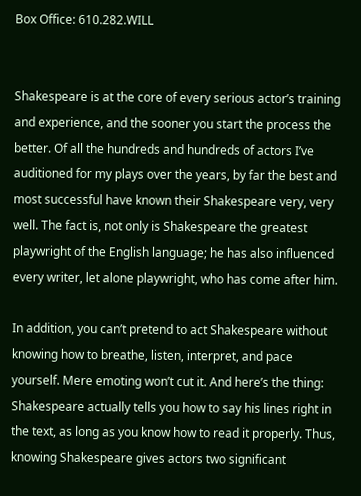Box Office: 610.282.WILL


Shakespeare is at the core of every serious actor’s training and experience, and the sooner you start the process the better. Of all the hundreds and hundreds of actors I’ve auditioned for my plays over the years, by far the best and most successful have known their Shakespeare very, very well. The fact is, not only is Shakespeare the greatest playwright of the English language; he has also influenced every writer, let alone playwright, who has come after him.

In addition, you can’t pretend to act Shakespeare without knowing how to breathe, listen, interpret, and pace yourself. Mere emoting won’t cut it. And here’s the thing: Shakespeare actually tells you how to say his lines right in the text, as long as you know how to read it properly. Thus, knowing Shakespeare gives actors two significant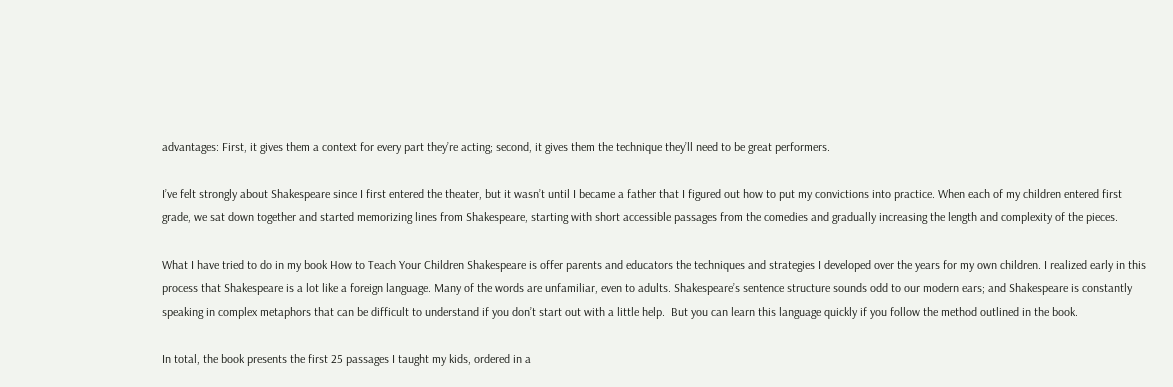advantages: First, it gives them a context for every part they’re acting; second, it gives them the technique they’ll need to be great performers.

I’ve felt strongly about Shakespeare since I first entered the theater, but it wasn’t until I became a father that I figured out how to put my convictions into practice. When each of my children entered first grade, we sat down together and started memorizing lines from Shakespeare, starting with short accessible passages from the comedies and gradually increasing the length and complexity of the pieces.

What I have tried to do in my book How to Teach Your Children Shakespeare is offer parents and educators the techniques and strategies I developed over the years for my own children. I realized early in this process that Shakespeare is a lot like a foreign language. Many of the words are unfamiliar, even to adults. Shakespeare’s sentence structure sounds odd to our modern ears; and Shakespeare is constantly speaking in complex metaphors that can be difficult to understand if you don’t start out with a little help.  But you can learn this language quickly if you follow the method outlined in the book.

In total, the book presents the first 25 passages I taught my kids, ordered in a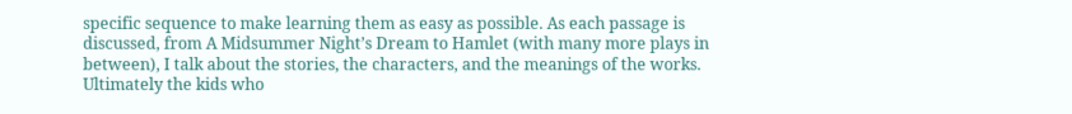specific sequence to make learning them as easy as possible. As each passage is discussed, from A Midsummer Night’s Dream to Hamlet (with many more plays in between), I talk about the stories, the characters, and the meanings of the works. Ultimately the kids who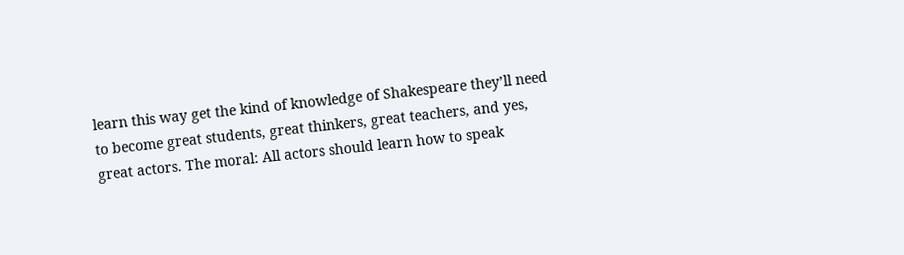learn this way get the kind of knowledge of Shakespeare they’ll need to become great students, great thinkers, great teachers, and yes, great actors. The moral: All actors should learn how to speak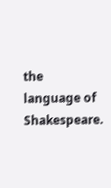the language of Shakespeare.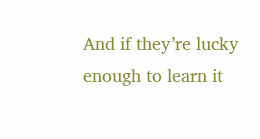And if they’re lucky enough to learn it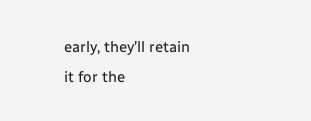early, they’ll retain it for the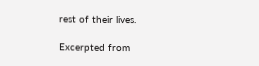rest of their lives.

Excerpted from